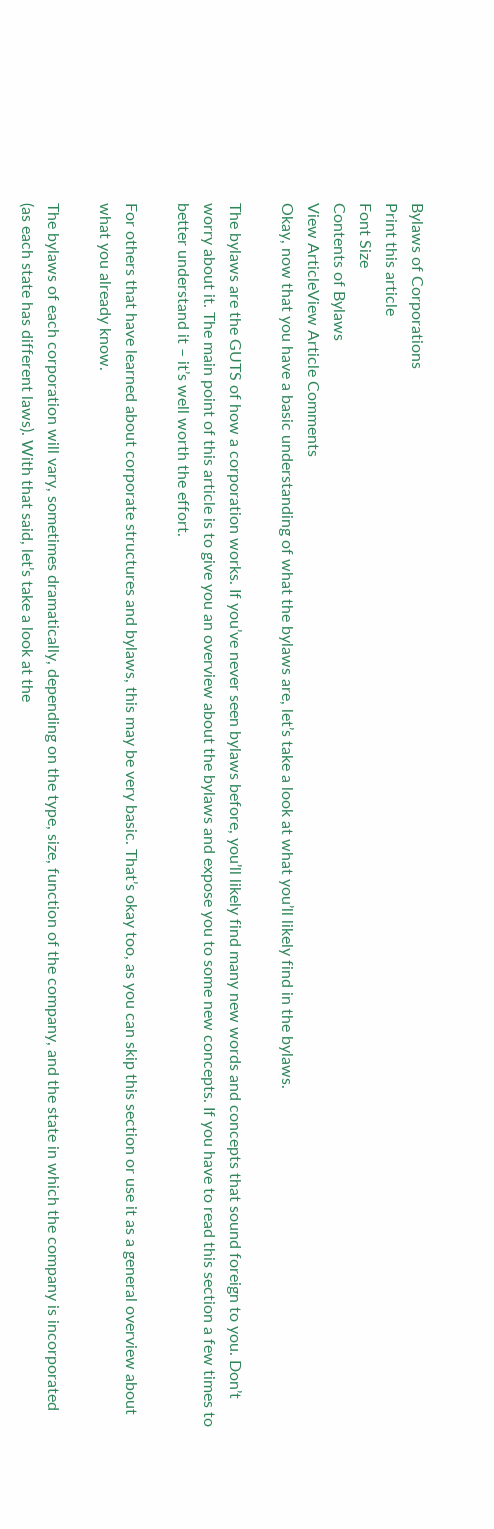Bylaws of Corporations
Print this article
Font Size
Contents of Bylaws
View ArticleView Article Comments
Okay, now that you have a basic understanding of what the bylaws are, let’s take a look at what you’ll likely find in the bylaws.

The bylaws are the GUTS of how a corporation works. If you’ve never seen bylaws before, you’ll likely find many new words and concepts that sound foreign to you. Don’t worry about it. The main point of this article is to give you an overview about the bylaws and expose you to some new concepts. If you have to read this section a few times to better understand it – it’s well worth the effort.

For others that have learned about corporate structures and bylaws, this may be very basic. That’s okay too, as you can skip this section or use it as a general overview about what you already know.

The bylaws of each corporation will vary, sometimes dramatically, depending on the type, size, function of the company, and the state in which the company is incorporated (as each state has different laws). With that said, let’s take a look at the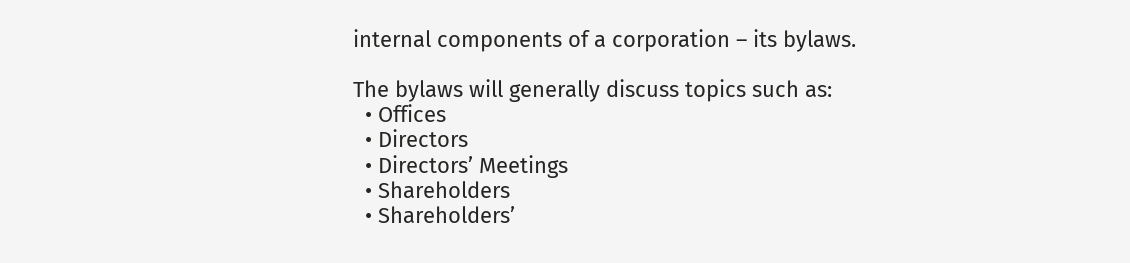internal components of a corporation – its bylaws.

The bylaws will generally discuss topics such as:
  • Offices
  • Directors
  • Directors’ Meetings
  • Shareholders
  • Shareholders’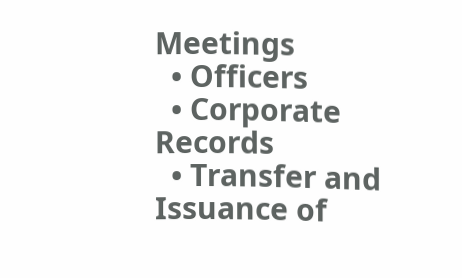Meetings
  • Officers
  • Corporate Records
  • Transfer and Issuance of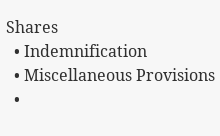Shares
  • Indemnification
  • Miscellaneous Provisions
  •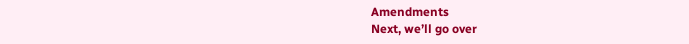Amendments
Next, we’ll go over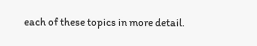each of these topics in more detail.